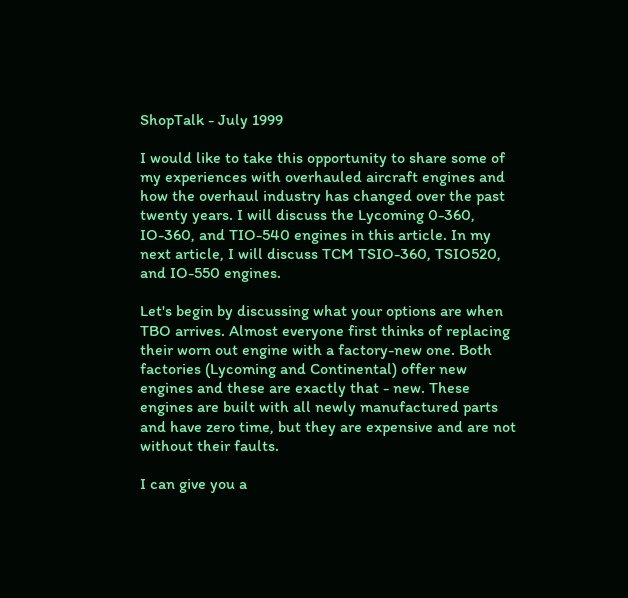ShopTalk - July 1999

I would like to take this opportunity to share some of my experiences with overhauled aircraft engines and how the overhaul industry has changed over the past twenty years. I will discuss the Lycoming 0-360, IO-360, and TIO-540 engines in this article. In my next article, I will discuss TCM TSIO-360, TSIO520, and IO-550 engines.

Let's begin by discussing what your options are when TBO arrives. Almost everyone first thinks of replacing their worn out engine with a factory-new one. Both factories (Lycoming and Continental) offer new engines and these are exactly that - new. These engines are built with all newly manufactured parts and have zero time, but they are expensive and are not without their faults.

I can give you a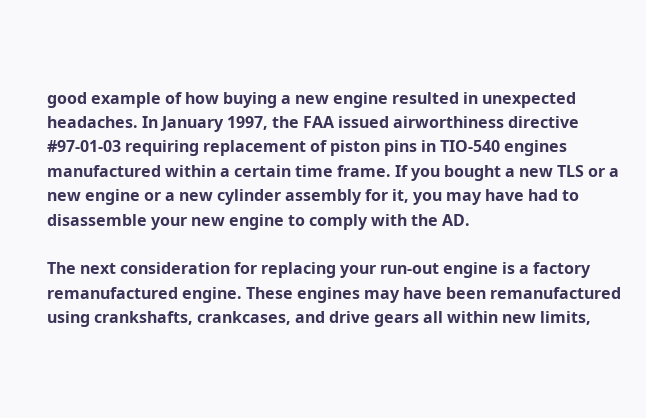good example of how buying a new engine resulted in unexpected headaches. In January 1997, the FAA issued airworthiness directive #97-01-03 requiring replacement of piston pins in TIO-540 engines manufactured within a certain time frame. If you bought a new TLS or a new engine or a new cylinder assembly for it, you may have had to disassemble your new engine to comply with the AD.

The next consideration for replacing your run-out engine is a factory remanufactured engine. These engines may have been remanufactured using crankshafts, crankcases, and drive gears all within new limits,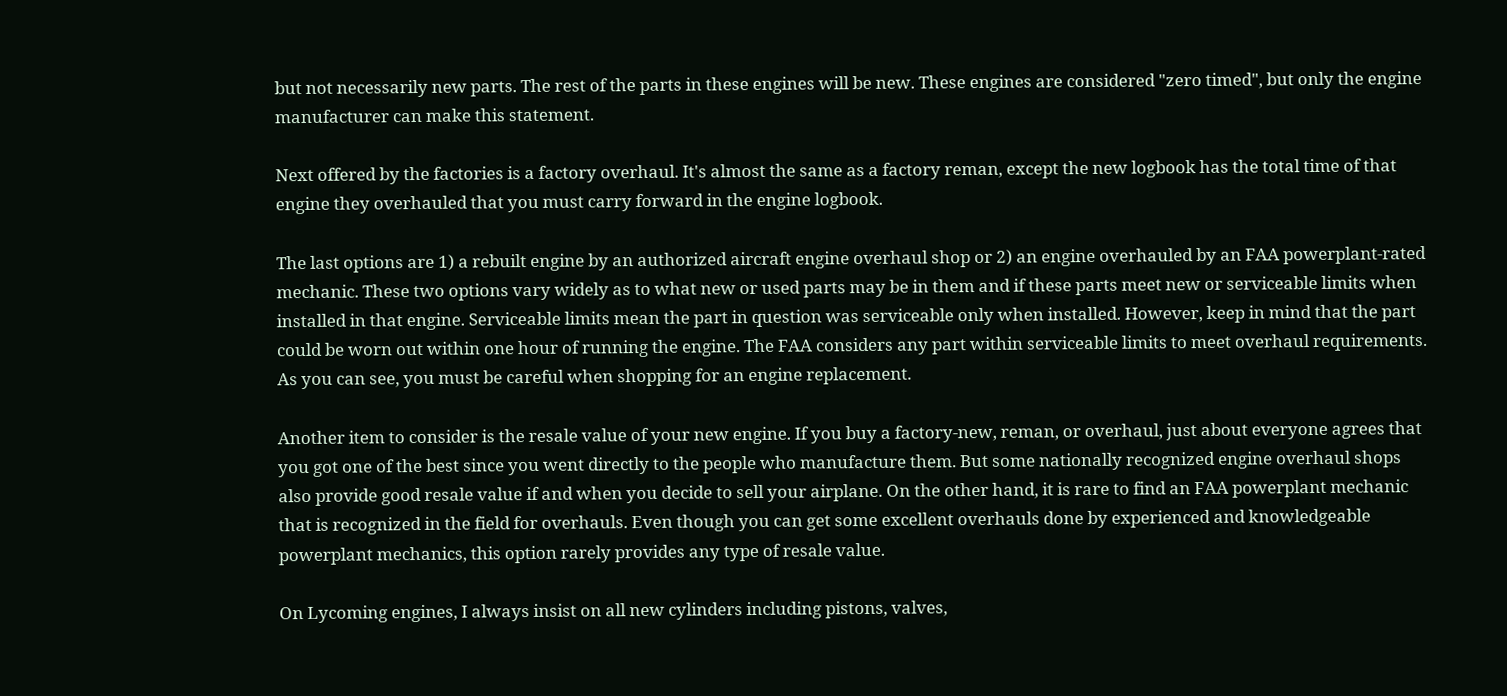but not necessarily new parts. The rest of the parts in these engines will be new. These engines are considered "zero timed", but only the engine manufacturer can make this statement.

Next offered by the factories is a factory overhaul. It's almost the same as a factory reman, except the new logbook has the total time of that engine they overhauled that you must carry forward in the engine logbook.

The last options are 1) a rebuilt engine by an authorized aircraft engine overhaul shop or 2) an engine overhauled by an FAA powerplant-rated mechanic. These two options vary widely as to what new or used parts may be in them and if these parts meet new or serviceable limits when installed in that engine. Serviceable limits mean the part in question was serviceable only when installed. However, keep in mind that the part could be worn out within one hour of running the engine. The FAA considers any part within serviceable limits to meet overhaul requirements. As you can see, you must be careful when shopping for an engine replacement.

Another item to consider is the resale value of your new engine. If you buy a factory-new, reman, or overhaul, just about everyone agrees that you got one of the best since you went directly to the people who manufacture them. But some nationally recognized engine overhaul shops also provide good resale value if and when you decide to sell your airplane. On the other hand, it is rare to find an FAA powerplant mechanic that is recognized in the field for overhauls. Even though you can get some excellent overhauls done by experienced and knowledgeable powerplant mechanics, this option rarely provides any type of resale value.

On Lycoming engines, I always insist on all new cylinders including pistons, valves,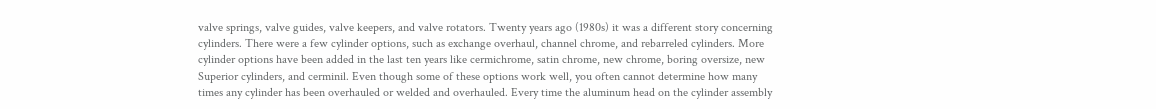valve springs, valve guides, valve keepers, and valve rotators. Twenty years ago (1980s) it was a different story concerning cylinders. There were a few cylinder options, such as exchange overhaul, channel chrome, and rebarreled cylinders. More cylinder options have been added in the last ten years like cermichrome, satin chrome, new chrome, boring oversize, new Superior cylinders, and cerminil. Even though some of these options work well, you often cannot determine how many times any cylinder has been overhauled or welded and overhauled. Every time the aluminum head on the cylinder assembly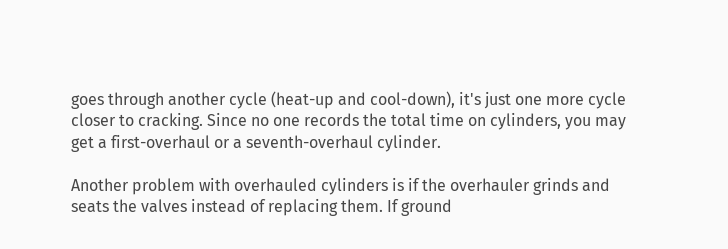goes through another cycle (heat-up and cool-down), it's just one more cycle closer to cracking. Since no one records the total time on cylinders, you may get a first-overhaul or a seventh-overhaul cylinder.

Another problem with overhauled cylinders is if the overhauler grinds and seats the valves instead of replacing them. If ground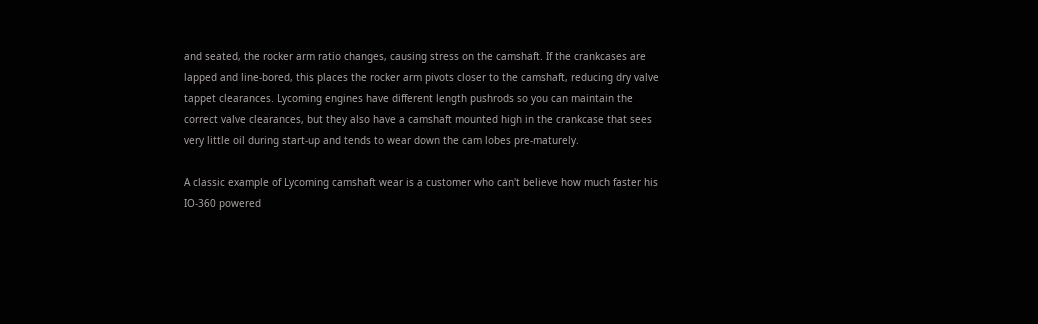and seated, the rocker arm ratio changes, causing stress on the camshaft. If the crankcases are lapped and line-bored, this places the rocker arm pivots closer to the camshaft, reducing dry valve tappet clearances. Lycoming engines have different length pushrods so you can maintain the correct valve clearances, but they also have a camshaft mounted high in the crankcase that sees very little oil during start-up and tends to wear down the cam lobes pre-maturely.

A classic example of Lycoming camshaft wear is a customer who can't believe how much faster his IO-360 powered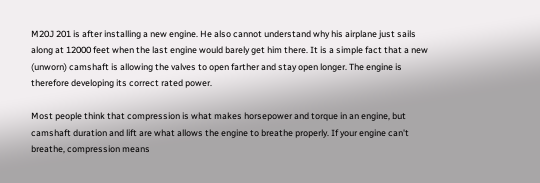M20J 201 is after installing a new engine. He also cannot understand why his airplane just sails along at 12000 feet when the last engine would barely get him there. It is a simple fact that a new (unworn) camshaft is allowing the valves to open farther and stay open longer. The engine is therefore developing its correct rated power.

Most people think that compression is what makes horsepower and torque in an engine, but camshaft duration and lift are what allows the engine to breathe properly. If your engine can't breathe, compression means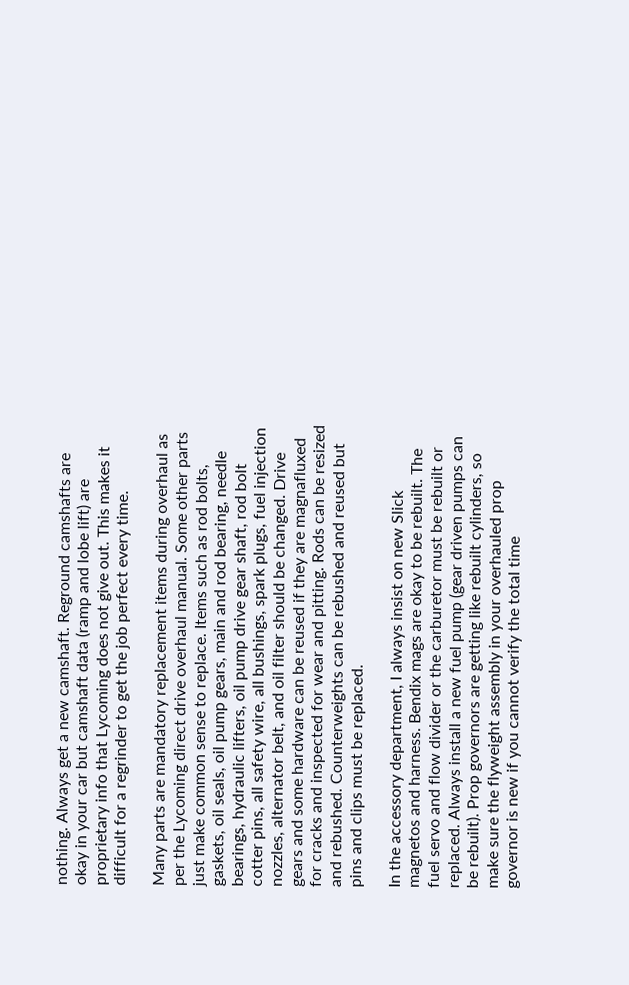nothing. Always get a new camshaft. Reground camshafts are okay in your car but camshaft data (ramp and lobe lift) are proprietary info that Lycoming does not give out. This makes it difficult for a regrinder to get the job perfect every time.

Many parts are mandatory replacement items during overhaul as per the Lycoming direct drive overhaul manual. Some other parts just make common sense to replace. Items such as rod bolts, gaskets, oil seals, oil pump gears, main and rod bearing, needle bearings, hydraulic lifters, oil pump drive gear shaft, rod bolt cotter pins, all safety wire, all bushings, spark plugs, fuel injection nozzles, alternator belt, and oil filter should be changed. Drive gears and some hardware can be reused if they are magnafluxed for cracks and inspected for wear and pitting. Rods can be resized and rebushed. Counterweights can be rebushed and reused but pins and clips must be replaced.

In the accessory department, I always insist on new Slick magnetos and harness. Bendix mags are okay to be rebuilt. The fuel servo and flow divider or the carburetor must be rebuilt or replaced. Always install a new fuel pump (gear driven pumps can be rebuilt). Prop governors are getting like rebuilt cylinders, so make sure the flyweight assembly in your overhauled prop governor is new if you cannot verify the total time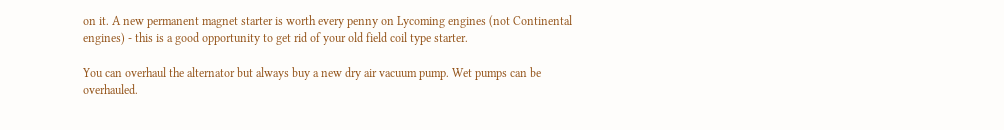on it. A new permanent magnet starter is worth every penny on Lycoming engines (not Continental engines) - this is a good opportunity to get rid of your old field coil type starter.

You can overhaul the alternator but always buy a new dry air vacuum pump. Wet pumps can be overhauled.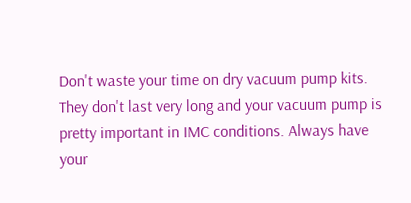Don't waste your time on dry vacuum pump kits. They don't last very long and your vacuum pump is pretty important in IMC conditions. Always have your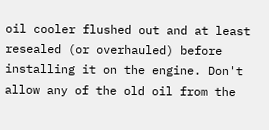oil cooler flushed out and at least resealed (or overhauled) before installing it on the engine. Don't allow any of the old oil from the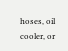hoses, oil cooler, or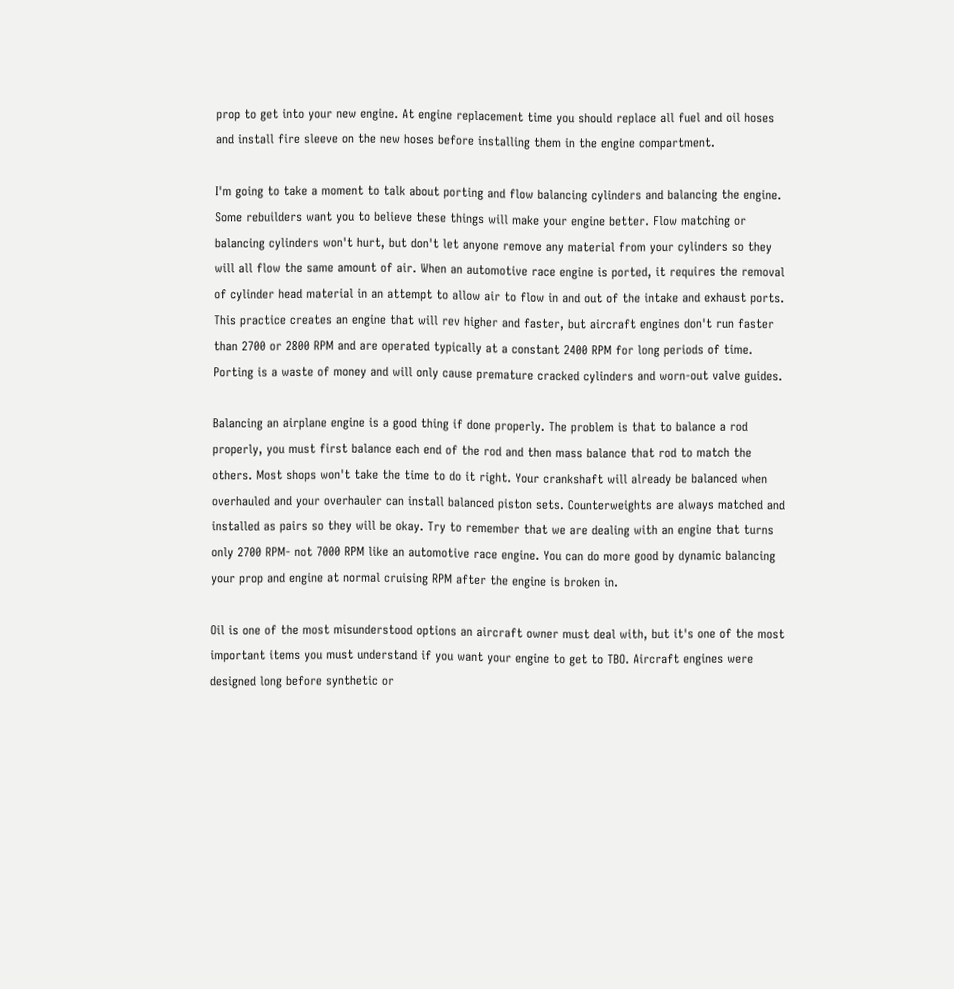prop to get into your new engine. At engine replacement time you should replace all fuel and oil hoses and install fire sleeve on the new hoses before installing them in the engine compartment.

I'm going to take a moment to talk about porting and flow balancing cylinders and balancing the engine. Some rebuilders want you to believe these things will make your engine better. Flow matching or balancing cylinders won't hurt, but don't let anyone remove any material from your cylinders so they will all flow the same amount of air. When an automotive race engine is ported, it requires the removal of cylinder head material in an attempt to allow air to flow in and out of the intake and exhaust ports. This practice creates an engine that will rev higher and faster, but aircraft engines don't run faster than 2700 or 2800 RPM and are operated typically at a constant 2400 RPM for long periods of time. Porting is a waste of money and will only cause premature cracked cylinders and worn-out valve guides.

Balancing an airplane engine is a good thing if done properly. The problem is that to balance a rod properly, you must first balance each end of the rod and then mass balance that rod to match the others. Most shops won't take the time to do it right. Your crankshaft will already be balanced when overhauled and your overhauler can install balanced piston sets. Counterweights are always matched and installed as pairs so they will be okay. Try to remember that we are dealing with an engine that turns only 2700 RPM- not 7000 RPM like an automotive race engine. You can do more good by dynamic balancing your prop and engine at normal cruising RPM after the engine is broken in.

Oil is one of the most misunderstood options an aircraft owner must deal with, but it's one of the most important items you must understand if you want your engine to get to TBO. Aircraft engines were designed long before synthetic or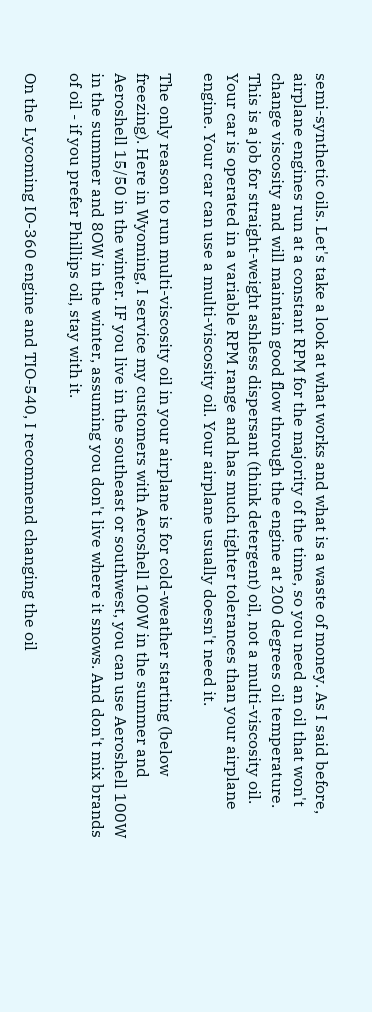semi-synthetic oils. Let's take a look at what works and what is a waste of money. As I said before, airplane engines run at a constant RPM for the majority of the time, so you need an oil that won't change viscosity and will maintain good flow through the engine at 200 degrees oil temperature. This is a job for straight-weight ashless dispersant (think detergent) oil, not a multi-viscosity oil. Your car is operated in a variable RPM range and has much tighter tolerances than your airplane engine. Your car can use a multi-viscosity oil. Your airplane usually doesn't need it.

The only reason to run multi-viscosity oil in your airplane is for cold-weather starting (below freezing). Here in Wyoming, I service my customers with Aeroshell 100W in the summer and Aeroshell 15/50 in the winter. IF you live in the southeast or southwest, you can use Aeroshell 100W in the summer and 8OW in the winter, assuming you don't live where it snows. And don't mix brands of oil - if you prefer Phillips oil, stay with it.

On the Lycoming IO-360 engine and TIO-540, I recommend changing the oil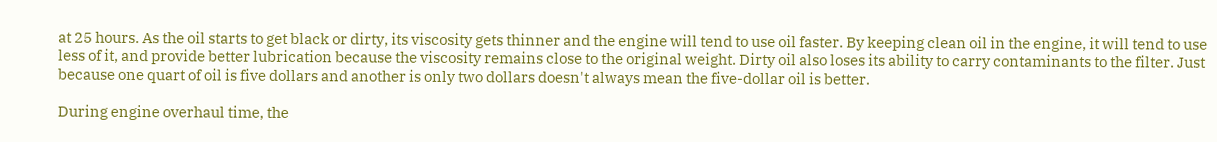at 25 hours. As the oil starts to get black or dirty, its viscosity gets thinner and the engine will tend to use oil faster. By keeping clean oil in the engine, it will tend to use less of it, and provide better lubrication because the viscosity remains close to the original weight. Dirty oil also loses its ability to carry contaminants to the filter. Just because one quart of oil is five dollars and another is only two dollars doesn't always mean the five-dollar oil is better.

During engine overhaul time, the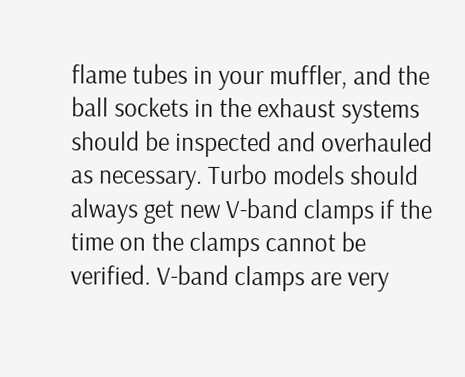flame tubes in your muffler, and the ball sockets in the exhaust systems should be inspected and overhauled as necessary. Turbo models should always get new V-band clamps if the time on the clamps cannot be verified. V-band clamps are very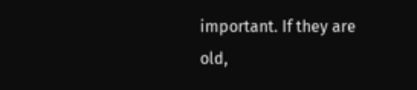important. If they are old,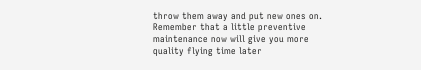throw them away and put new ones on. Remember that a little preventive maintenance now will give you more quality flying time later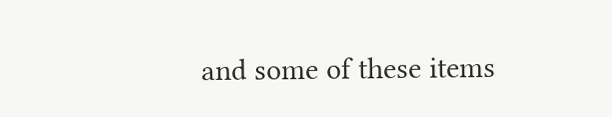and some of these items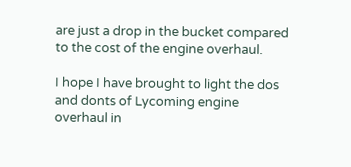are just a drop in the bucket compared to the cost of the engine overhaul.

I hope I have brought to light the dos and donts of Lycoming engine overhaul in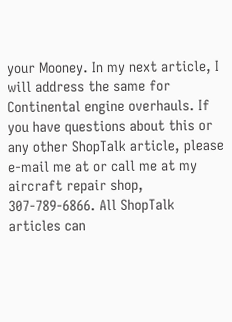your Mooney. In my next article, I will address the same for Continental engine overhauls. If you have questions about this or any other ShopTalk article, please e-mail me at or call me at my aircraft repair shop, 307-789-6866. All ShopTalk articles can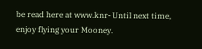be read here at www.knr‑ Until next time, enjoy flying your Mooney.